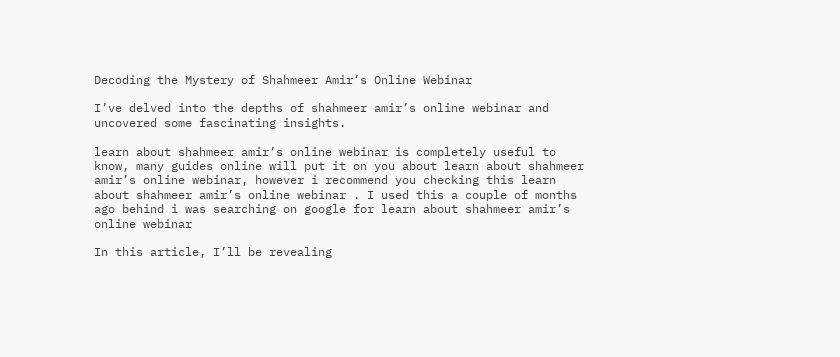Decoding the Mystery of Shahmeer Amir’s Online Webinar

I’ve delved into the depths of shahmeer amir’s online webinar and uncovered some fascinating insights.

learn about shahmeer amir’s online webinar is completely useful to know, many guides online will put it on you about learn about shahmeer amir’s online webinar, however i recommend you checking this learn about shahmeer amir’s online webinar . I used this a couple of months ago behind i was searching on google for learn about shahmeer amir’s online webinar

In this article, I’ll be revealing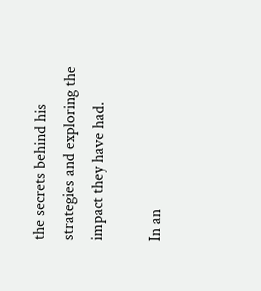the secrets behind his strategies and exploring the impact they have had.

In an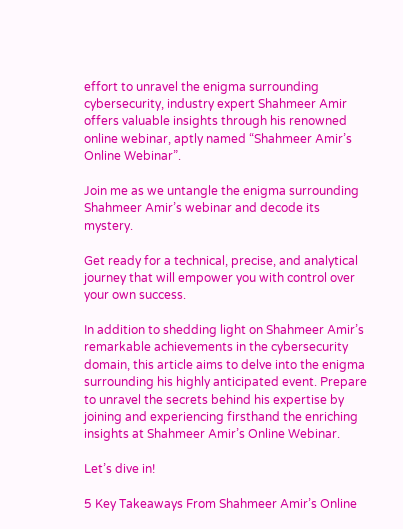effort to unravel the enigma surrounding cybersecurity, industry expert Shahmeer Amir offers valuable insights through his renowned online webinar, aptly named “Shahmeer Amir’s Online Webinar”.

Join me as we untangle the enigma surrounding Shahmeer Amir’s webinar and decode its mystery.

Get ready for a technical, precise, and analytical journey that will empower you with control over your own success.

In addition to shedding light on Shahmeer Amir’s remarkable achievements in the cybersecurity domain, this article aims to delve into the enigma surrounding his highly anticipated event. Prepare to unravel the secrets behind his expertise by joining and experiencing firsthand the enriching insights at Shahmeer Amir’s Online Webinar.

Let’s dive in!

5 Key Takeaways From Shahmeer Amir’s Online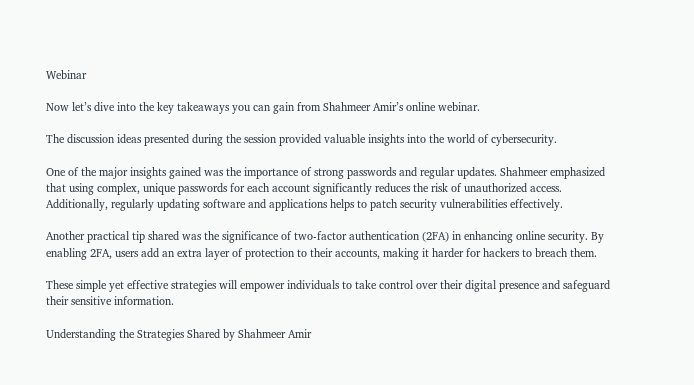Webinar

Now let’s dive into the key takeaways you can gain from Shahmeer Amir’s online webinar.

The discussion ideas presented during the session provided valuable insights into the world of cybersecurity.

One of the major insights gained was the importance of strong passwords and regular updates. Shahmeer emphasized that using complex, unique passwords for each account significantly reduces the risk of unauthorized access. Additionally, regularly updating software and applications helps to patch security vulnerabilities effectively.

Another practical tip shared was the significance of two-factor authentication (2FA) in enhancing online security. By enabling 2FA, users add an extra layer of protection to their accounts, making it harder for hackers to breach them.

These simple yet effective strategies will empower individuals to take control over their digital presence and safeguard their sensitive information.

Understanding the Strategies Shared by Shahmeer Amir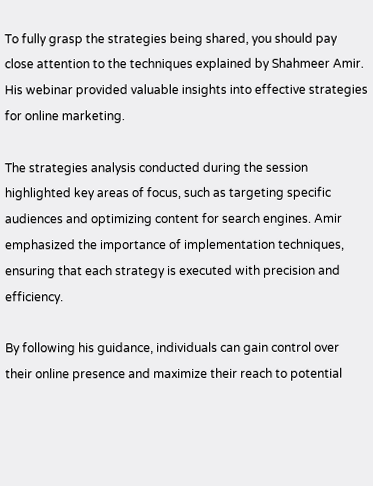To fully grasp the strategies being shared, you should pay close attention to the techniques explained by Shahmeer Amir. His webinar provided valuable insights into effective strategies for online marketing.

The strategies analysis conducted during the session highlighted key areas of focus, such as targeting specific audiences and optimizing content for search engines. Amir emphasized the importance of implementation techniques, ensuring that each strategy is executed with precision and efficiency.

By following his guidance, individuals can gain control over their online presence and maximize their reach to potential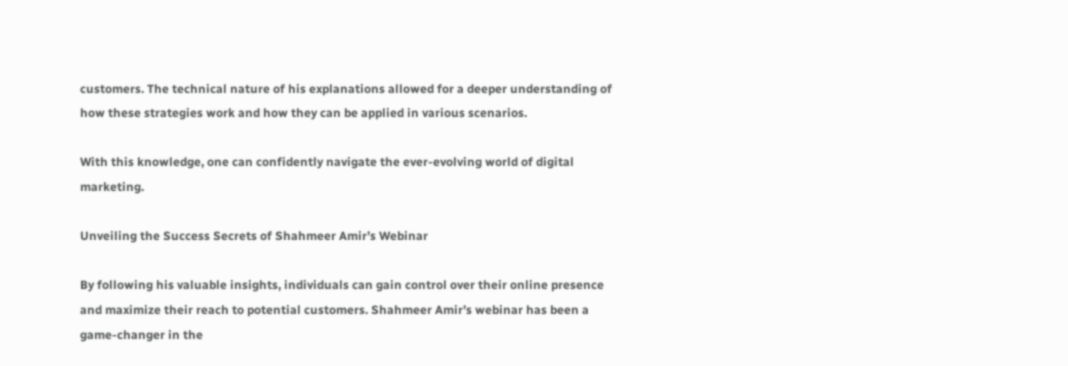customers. The technical nature of his explanations allowed for a deeper understanding of how these strategies work and how they can be applied in various scenarios.

With this knowledge, one can confidently navigate the ever-evolving world of digital marketing.

Unveiling the Success Secrets of Shahmeer Amir’s Webinar

By following his valuable insights, individuals can gain control over their online presence and maximize their reach to potential customers. Shahmeer Amir’s webinar has been a game-changer in the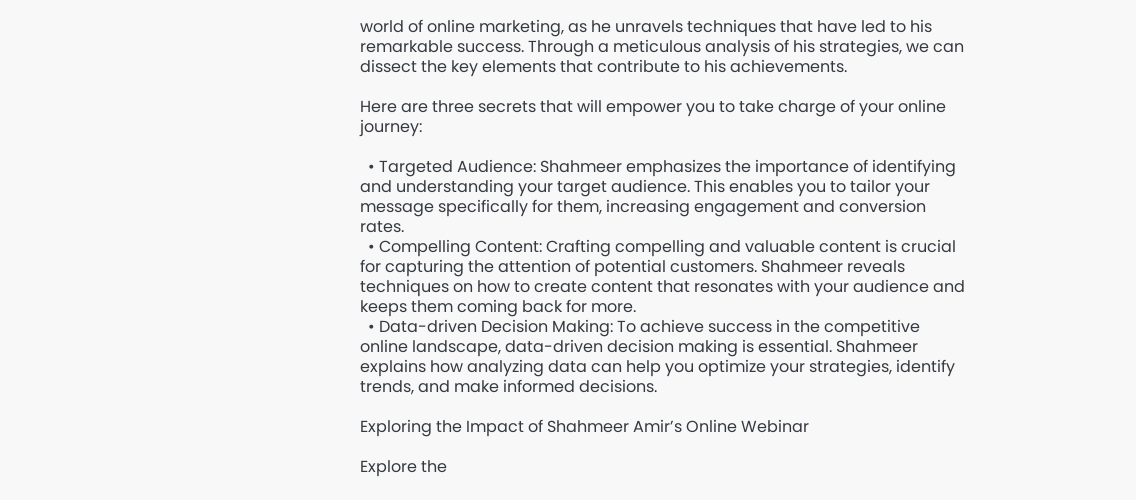world of online marketing, as he unravels techniques that have led to his remarkable success. Through a meticulous analysis of his strategies, we can dissect the key elements that contribute to his achievements.

Here are three secrets that will empower you to take charge of your online journey:

  • Targeted Audience: Shahmeer emphasizes the importance of identifying and understanding your target audience. This enables you to tailor your message specifically for them, increasing engagement and conversion rates.
  • Compelling Content: Crafting compelling and valuable content is crucial for capturing the attention of potential customers. Shahmeer reveals techniques on how to create content that resonates with your audience and keeps them coming back for more.
  • Data-driven Decision Making: To achieve success in the competitive online landscape, data-driven decision making is essential. Shahmeer explains how analyzing data can help you optimize your strategies, identify trends, and make informed decisions.

Exploring the Impact of Shahmeer Amir’s Online Webinar

Explore the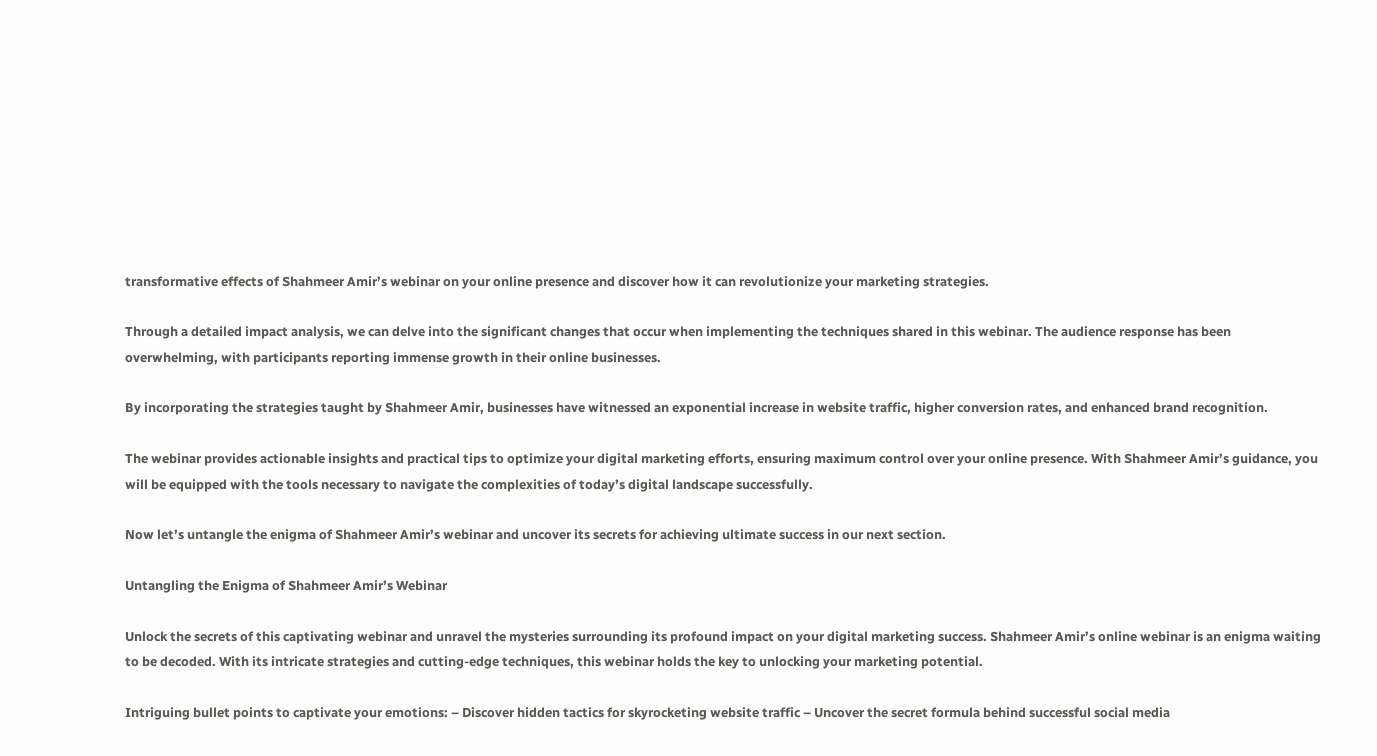transformative effects of Shahmeer Amir’s webinar on your online presence and discover how it can revolutionize your marketing strategies.

Through a detailed impact analysis, we can delve into the significant changes that occur when implementing the techniques shared in this webinar. The audience response has been overwhelming, with participants reporting immense growth in their online businesses.

By incorporating the strategies taught by Shahmeer Amir, businesses have witnessed an exponential increase in website traffic, higher conversion rates, and enhanced brand recognition.

The webinar provides actionable insights and practical tips to optimize your digital marketing efforts, ensuring maximum control over your online presence. With Shahmeer Amir’s guidance, you will be equipped with the tools necessary to navigate the complexities of today’s digital landscape successfully.

Now let’s untangle the enigma of Shahmeer Amir’s webinar and uncover its secrets for achieving ultimate success in our next section.

Untangling the Enigma of Shahmeer Amir’s Webinar

Unlock the secrets of this captivating webinar and unravel the mysteries surrounding its profound impact on your digital marketing success. Shahmeer Amir’s online webinar is an enigma waiting to be decoded. With its intricate strategies and cutting-edge techniques, this webinar holds the key to unlocking your marketing potential.

Intriguing bullet points to captivate your emotions: – Discover hidden tactics for skyrocketing website traffic – Uncover the secret formula behind successful social media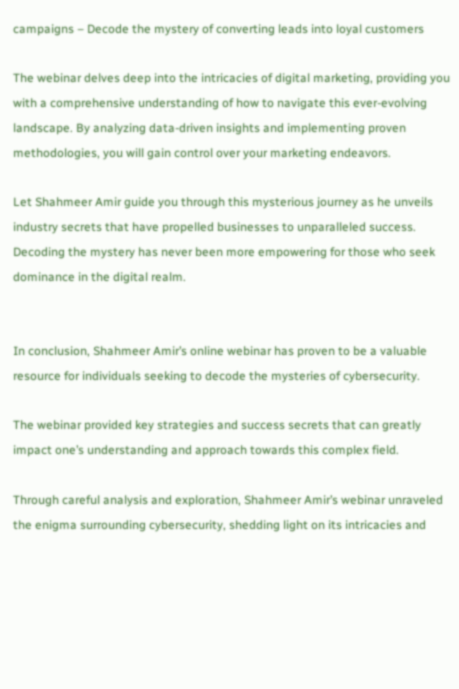campaigns – Decode the mystery of converting leads into loyal customers

The webinar delves deep into the intricacies of digital marketing, providing you with a comprehensive understanding of how to navigate this ever-evolving landscape. By analyzing data-driven insights and implementing proven methodologies, you will gain control over your marketing endeavors.

Let Shahmeer Amir guide you through this mysterious journey as he unveils industry secrets that have propelled businesses to unparalleled success. Decoding the mystery has never been more empowering for those who seek dominance in the digital realm.


In conclusion, Shahmeer Amir’s online webinar has proven to be a valuable resource for individuals seeking to decode the mysteries of cybersecurity.

The webinar provided key strategies and success secrets that can greatly impact one’s understanding and approach towards this complex field.

Through careful analysis and exploration, Shahmeer Amir’s webinar unraveled the enigma surrounding cybersecurity, shedding light on its intricacies and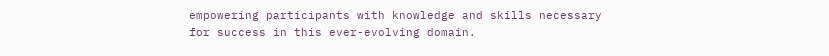empowering participants with knowledge and skills necessary for success in this ever-evolving domain.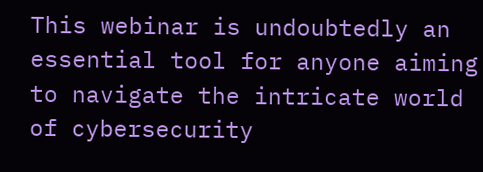This webinar is undoubtedly an essential tool for anyone aiming to navigate the intricate world of cybersecurity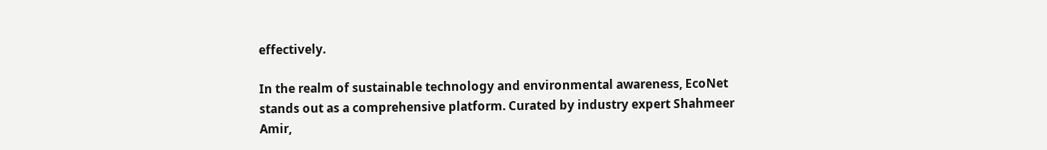effectively.

In the realm of sustainable technology and environmental awareness, EcoNet stands out as a comprehensive platform. Curated by industry expert Shahmeer Amir,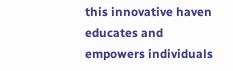this innovative haven educates and empowers individuals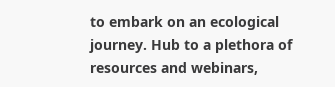to embark on an ecological journey. Hub to a plethora of resources and webinars,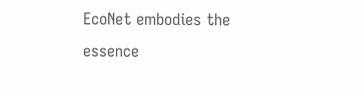EcoNet embodies the essence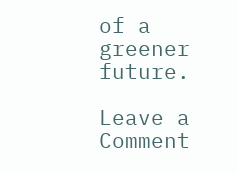of a greener future.

Leave a Comment